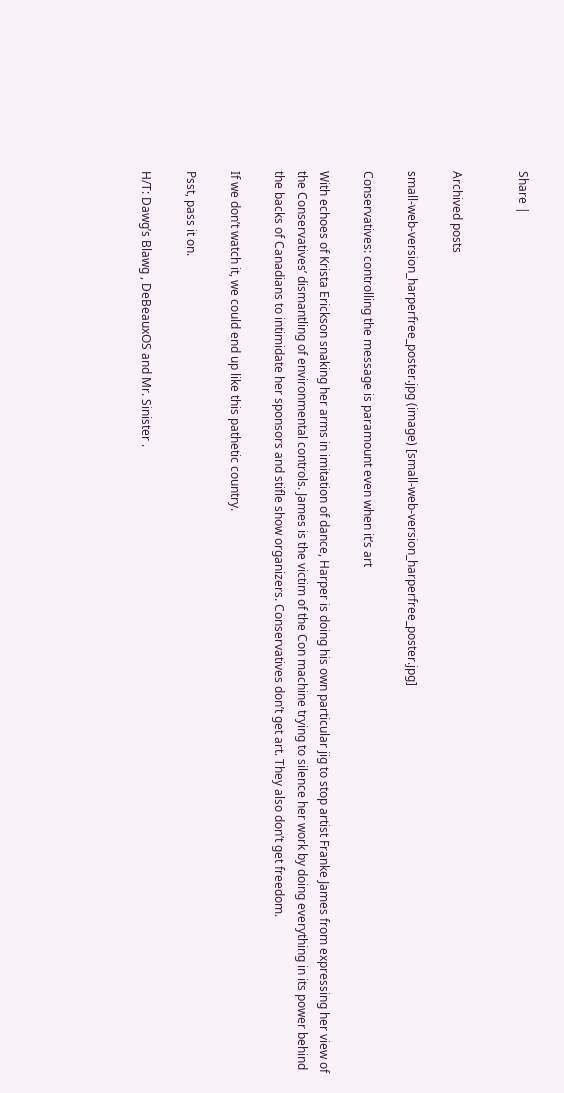Share |


Archived posts

small-web-version_harperfree_poster.jpg (image) [small-web-version_harperfree_poster.jpg]

Conservatives: controlling the message is paramount even when it’s art

With echoes of Krista Erickson snaking her arms in imitation of dance, Harper is doing his own particular jig to stop artist Franke James from expressing her view of the Conservatives’ dismantling of environmental controls. James is the victim of the Con machine trying to silence her work by doing everything in its power behind the backs of Canadians to intimidate her sponsors and stifle show organizers. Conservatives don’t get art. They also don’t get freedom.

If we don’t watch it, we could end up like this pathetic country.

Psst, pass it on.

H/T: Dawg’s Blawg , DeBeauxOS and Mr. Sinister .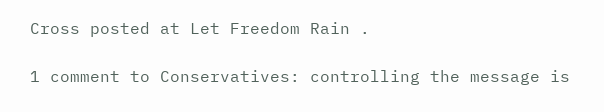Cross posted at Let Freedom Rain .

1 comment to Conservatives: controlling the message is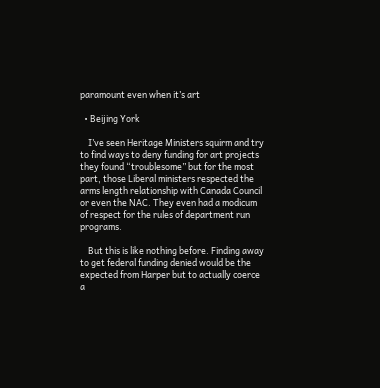paramount even when it’s art

  • Beijing York

    I’ve seen Heritage Ministers squirm and try to find ways to deny funding for art projects they found “troublesome” but for the most part, those Liberal ministers respected the arms length relationship with Canada Council or even the NAC. They even had a modicum of respect for the rules of department run programs.

    But this is like nothing before. Finding away to get federal funding denied would be the expected from Harper but to actually coerce a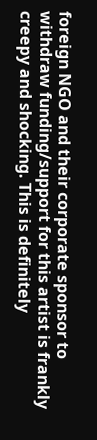foreign NGO and their corporate sponsor to withdraw funding/support for this artist is frankly creepy and shocking. This is definitely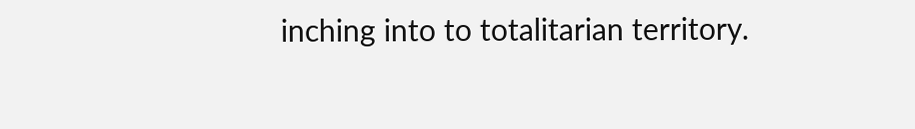inching into to totalitarian territory.